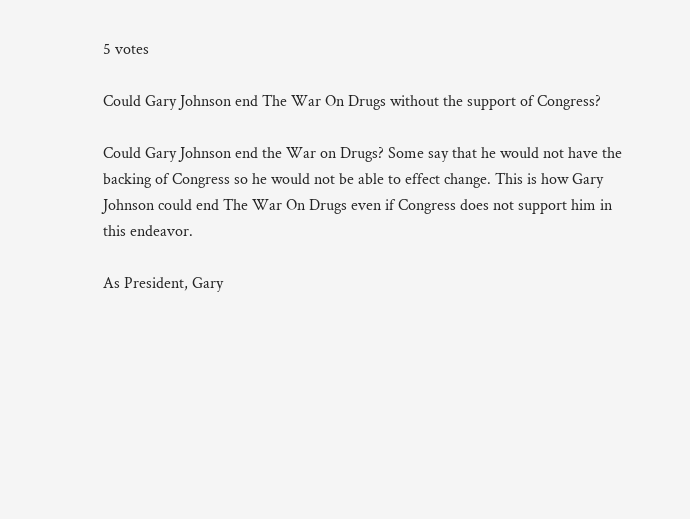5 votes

Could Gary Johnson end The War On Drugs without the support of Congress?

Could Gary Johnson end the War on Drugs? Some say that he would not have the backing of Congress so he would not be able to effect change. This is how Gary Johnson could end The War On Drugs even if Congress does not support him in this endeavor.

As President, Gary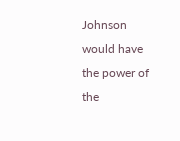Johnson would have the power of the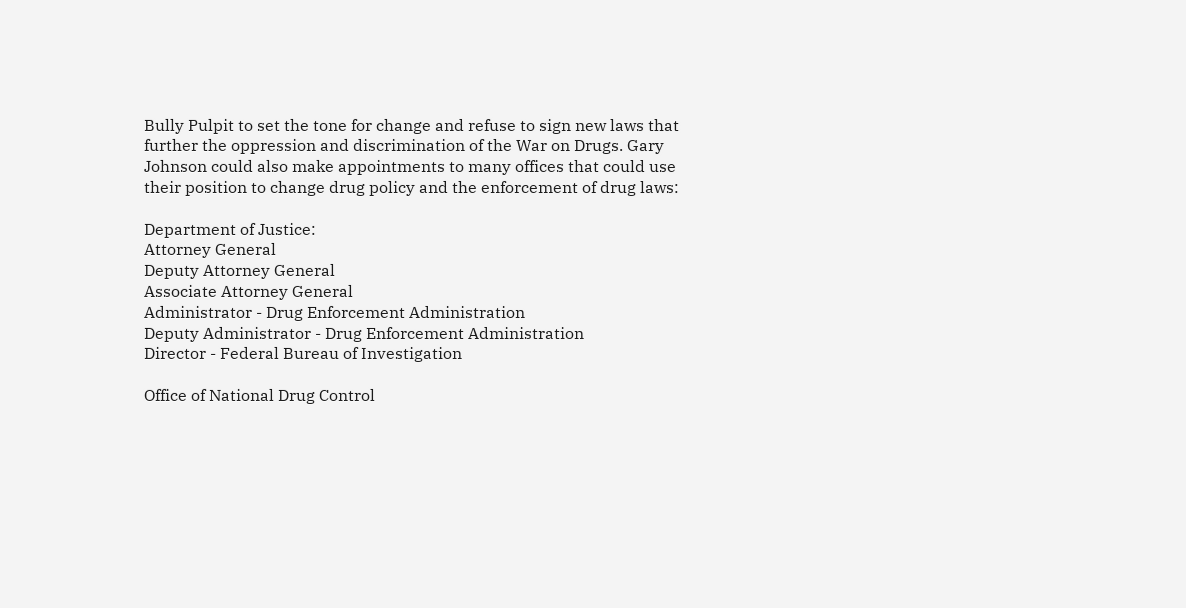Bully Pulpit to set the tone for change and refuse to sign new laws that further the oppression and discrimination of the War on Drugs. Gary Johnson could also make appointments to many offices that could use their position to change drug policy and the enforcement of drug laws:

Department of Justice:
Attorney General
Deputy Attorney General
Associate Attorney General
Administrator - Drug Enforcement Administration
Deputy Administrator - Drug Enforcement Administration
Director - Federal Bureau of Investigation

Office of National Drug Control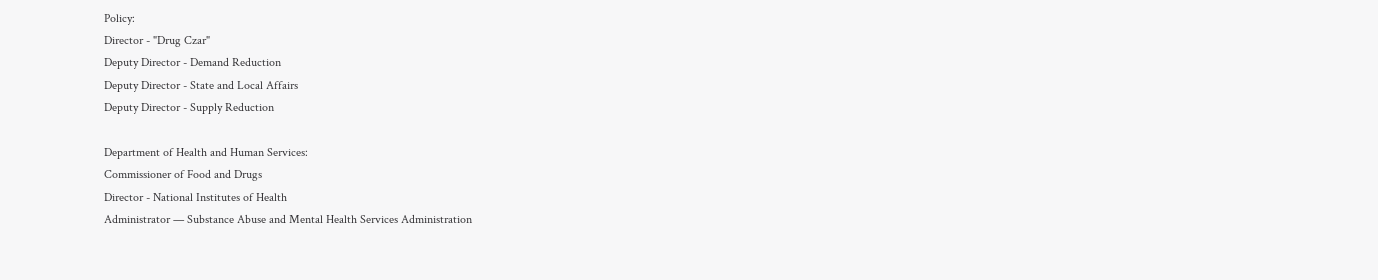Policy:
Director - "Drug Czar"
Deputy Director - Demand Reduction
Deputy Director - State and Local Affairs
Deputy Director - Supply Reduction

Department of Health and Human Services:
Commissioner of Food and Drugs
Director - National Institutes of Health
Administrator — Substance Abuse and Mental Health Services Administration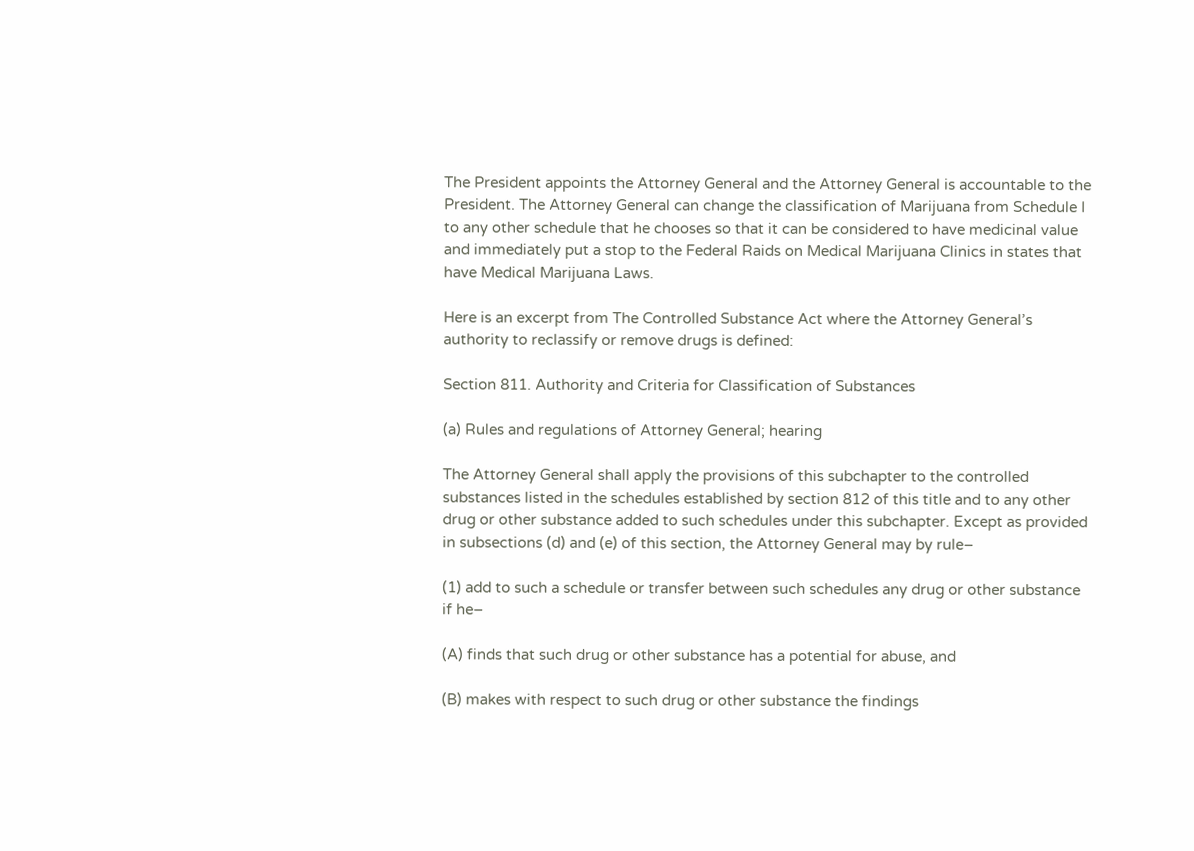The President appoints the Attorney General and the Attorney General is accountable to the President. The Attorney General can change the classification of Marijuana from Schedule I to any other schedule that he chooses so that it can be considered to have medicinal value and immediately put a stop to the Federal Raids on Medical Marijuana Clinics in states that have Medical Marijuana Laws.

Here is an excerpt from The Controlled Substance Act where the Attorney General’s authority to reclassify or remove drugs is defined:

Section 811. Authority and Criteria for Classification of Substances

(a) Rules and regulations of Attorney General; hearing

The Attorney General shall apply the provisions of this subchapter to the controlled substances listed in the schedules established by section 812 of this title and to any other drug or other substance added to such schedules under this subchapter. Except as provided in subsections (d) and (e) of this section, the Attorney General may by rule–

(1) add to such a schedule or transfer between such schedules any drug or other substance if he–

(A) finds that such drug or other substance has a potential for abuse, and

(B) makes with respect to such drug or other substance the findings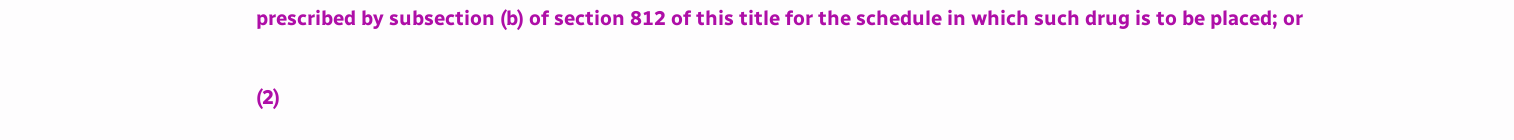prescribed by subsection (b) of section 812 of this title for the schedule in which such drug is to be placed; or

(2)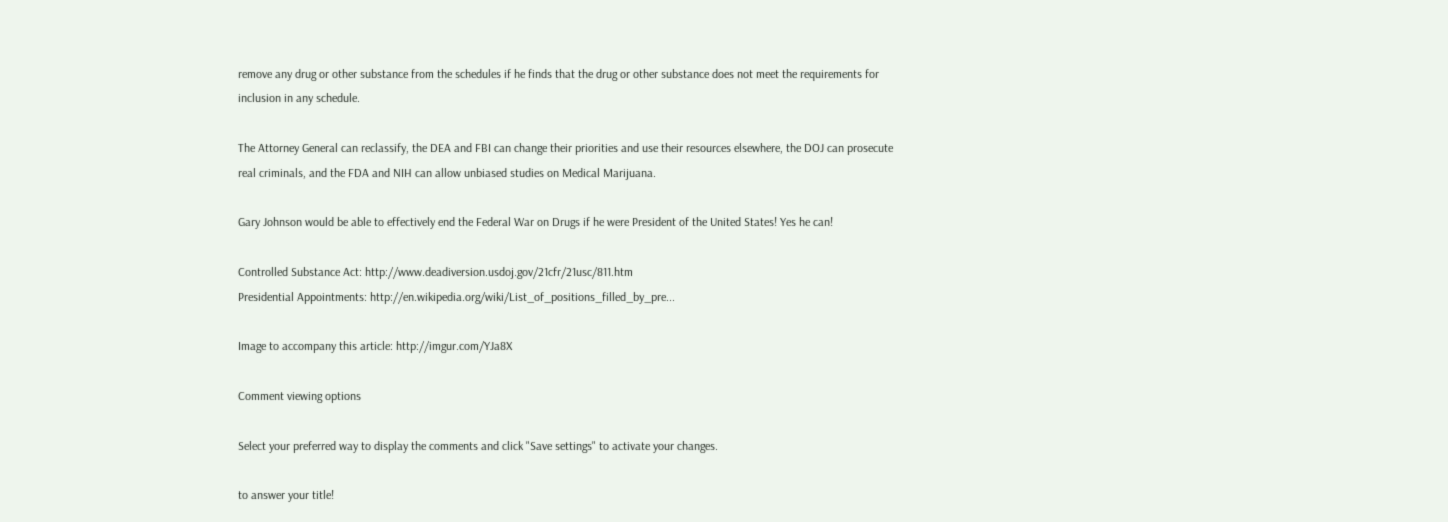remove any drug or other substance from the schedules if he finds that the drug or other substance does not meet the requirements for inclusion in any schedule.

The Attorney General can reclassify, the DEA and FBI can change their priorities and use their resources elsewhere, the DOJ can prosecute real criminals, and the FDA and NIH can allow unbiased studies on Medical Marijuana.

Gary Johnson would be able to effectively end the Federal War on Drugs if he were President of the United States! Yes he can!

Controlled Substance Act: http://www.deadiversion.usdoj.gov/21cfr/21usc/811.htm
Presidential Appointments: http://en.wikipedia.org/wiki/List_of_positions_filled_by_pre...

Image to accompany this article: http://imgur.com/YJa8X

Comment viewing options

Select your preferred way to display the comments and click "Save settings" to activate your changes.

to answer your title!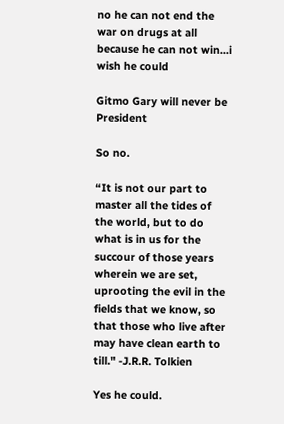no he can not end the war on drugs at all because he can not win...i wish he could

Gitmo Gary will never be President

So no.

“It is not our part to master all the tides of the world, but to do what is in us for the succour of those years wherein we are set, uprooting the evil in the fields that we know, so that those who live after may have clean earth to till." -J.R.R. Tolkien

Yes he could.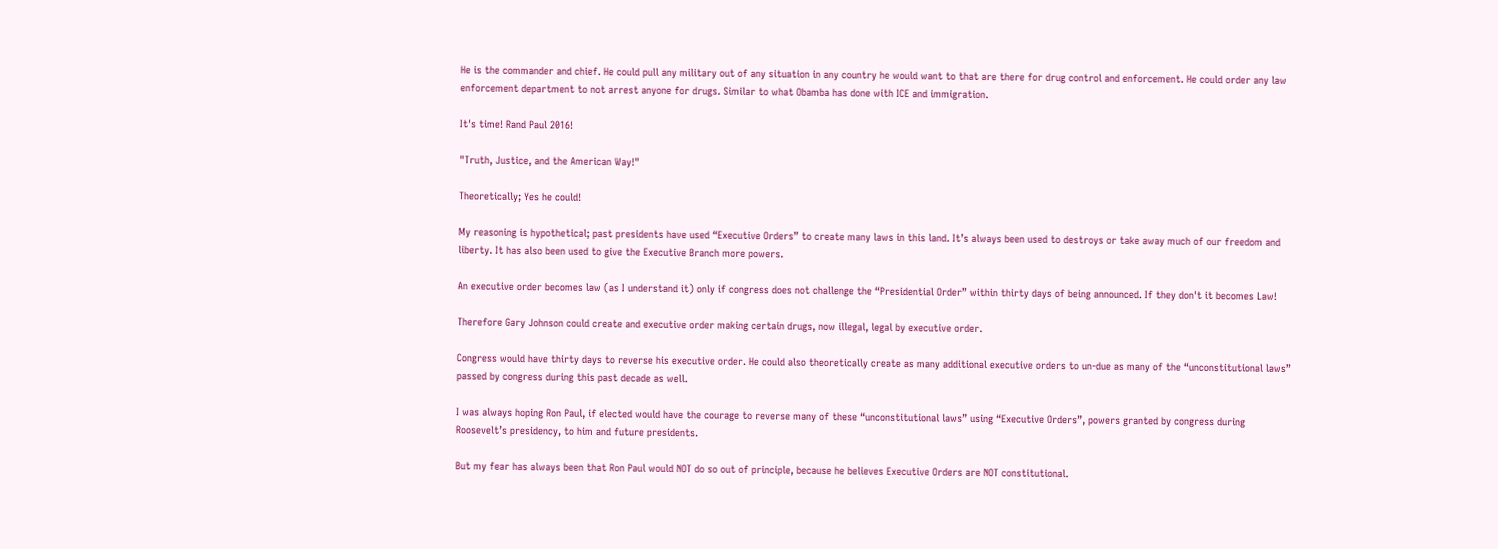He is the commander and chief. He could pull any military out of any situation in any country he would want to that are there for drug control and enforcement. He could order any law enforcement department to not arrest anyone for drugs. Similar to what Obamba has done with ICE and immigration.

It's time! Rand Paul 2016!

"Truth, Justice, and the American Way!"

Theoretically; Yes he could!

My reasoning is hypothetical; past presidents have used “Executive Orders” to create many laws in this land. It’s always been used to destroys or take away much of our freedom and liberty. It has also been used to give the Executive Branch more powers.

An executive order becomes law (as I understand it) only if congress does not challenge the “Presidential Order” within thirty days of being announced. If they don't it becomes Law!

Therefore Gary Johnson could create and executive order making certain drugs, now illegal, legal by executive order.

Congress would have thirty days to reverse his executive order. He could also theoretically create as many additional executive orders to un-due as many of the “unconstitutional laws” passed by congress during this past decade as well.

I was always hoping Ron Paul, if elected would have the courage to reverse many of these “unconstitutional laws” using “Executive Orders”, powers granted by congress during Roosevelt’s presidency, to him and future presidents.

But my fear has always been that Ron Paul would NOT do so out of principle, because he believes Executive Orders are NOT constitutional.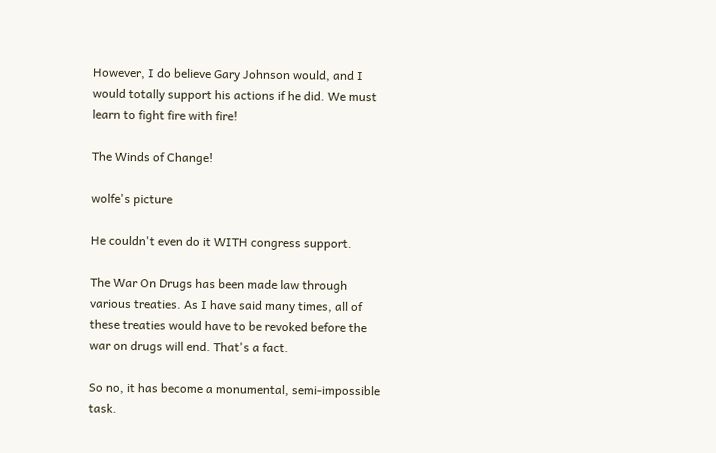However, I do believe Gary Johnson would, and I would totally support his actions if he did. We must learn to fight fire with fire!

The Winds of Change!

wolfe's picture

He couldn't even do it WITH congress support.

The War On Drugs has been made law through various treaties. As I have said many times, all of these treaties would have to be revoked before the war on drugs will end. That's a fact.

So no, it has become a monumental, semi-impossible task.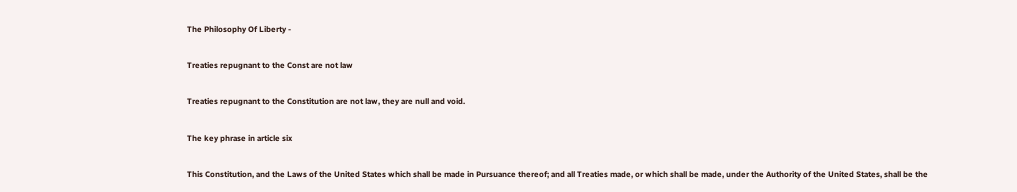The Philosophy Of Liberty -

Treaties repugnant to the Const are not law

Treaties repugnant to the Constitution are not law, they are null and void.

The key phrase in article six

This Constitution, and the Laws of the United States which shall be made in Pursuance thereof; and all Treaties made, or which shall be made, under the Authority of the United States, shall be the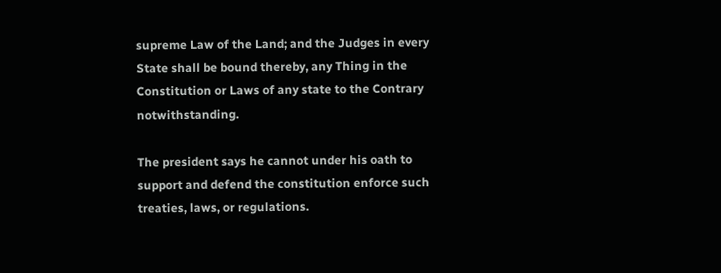supreme Law of the Land; and the Judges in every State shall be bound thereby, any Thing in the Constitution or Laws of any state to the Contrary notwithstanding.

The president says he cannot under his oath to support and defend the constitution enforce such treaties, laws, or regulations.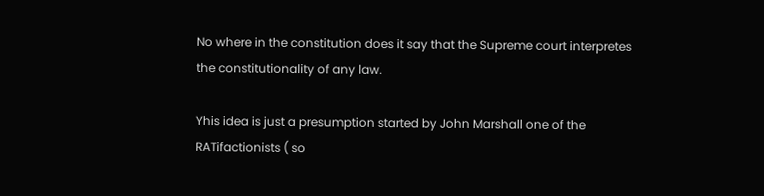No where in the constitution does it say that the Supreme court interpretes the constitutionality of any law.

Yhis idea is just a presumption started by John Marshall one of the RATifactionists ( so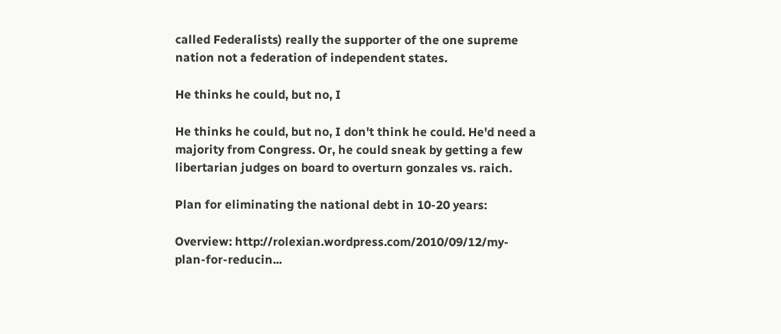called Federalists) really the supporter of the one supreme nation not a federation of independent states.

He thinks he could, but no, I

He thinks he could, but no, I don't think he could. He'd need a majority from Congress. Or, he could sneak by getting a few libertarian judges on board to overturn gonzales vs. raich.

Plan for eliminating the national debt in 10-20 years:

Overview: http://rolexian.wordpress.com/2010/09/12/my-plan-for-reducin...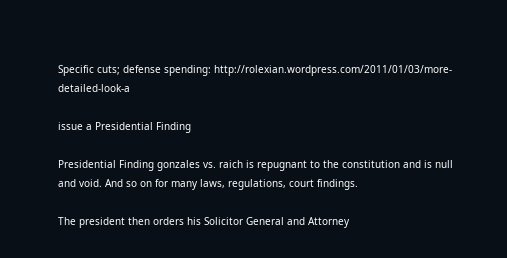Specific cuts; defense spending: http://rolexian.wordpress.com/2011/01/03/more-detailed-look-a

issue a Presidential Finding

Presidential Finding gonzales vs. raich is repugnant to the constitution and is null and void. And so on for many laws, regulations, court findings.

The president then orders his Solicitor General and Attorney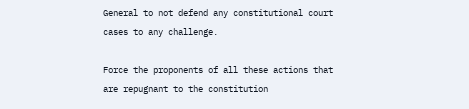General to not defend any constitutional court cases to any challenge.

Force the proponents of all these actions that are repugnant to the constitution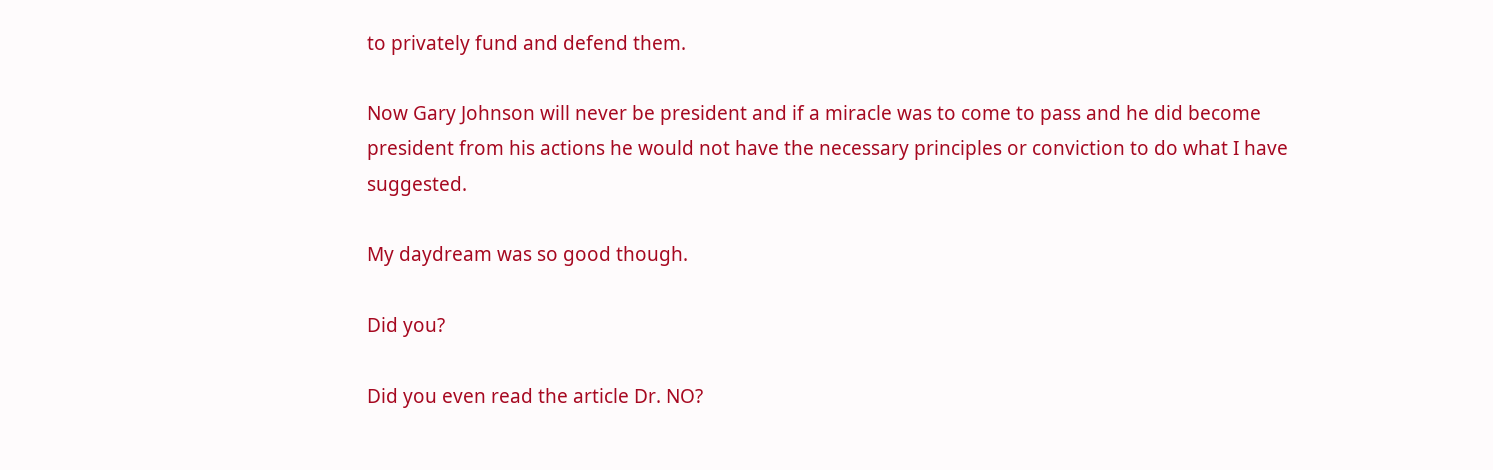to privately fund and defend them.

Now Gary Johnson will never be president and if a miracle was to come to pass and he did become president from his actions he would not have the necessary principles or conviction to do what I have suggested.

My daydream was so good though.

Did you?

Did you even read the article Dr. NO?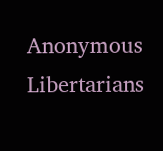Anonymous Libertarians